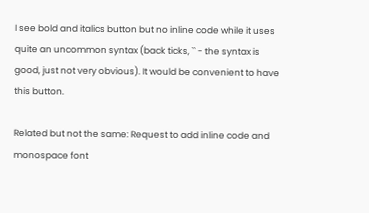I see bold and italics button but no inline code while it uses quite an uncommon syntax (back ticks, `` - the syntax is good, just not very obvious). It would be convenient to have this button.

Related but not the same: Request to add inline code and monospace font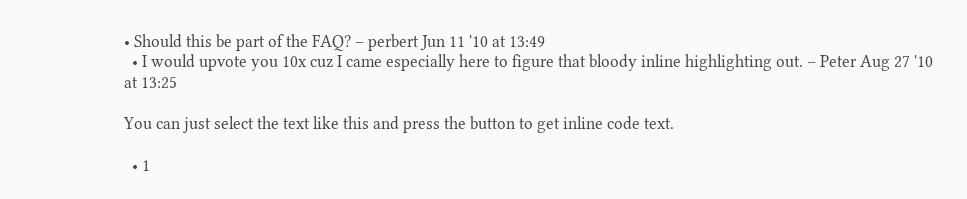• Should this be part of the FAQ? – perbert Jun 11 '10 at 13:49
  • I would upvote you 10x cuz I came especially here to figure that bloody inline highlighting out. – Peter Aug 27 '10 at 13:25

You can just select the text like this and press the button to get inline code text.

  • 1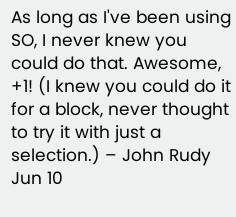As long as I've been using SO, I never knew you could do that. Awesome, +1! (I knew you could do it for a block, never thought to try it with just a selection.) – John Rudy Jun 10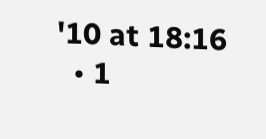'10 at 18:16
  • 1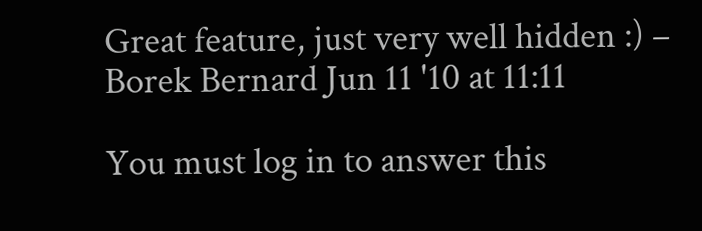Great feature, just very well hidden :) – Borek Bernard Jun 11 '10 at 11:11

You must log in to answer this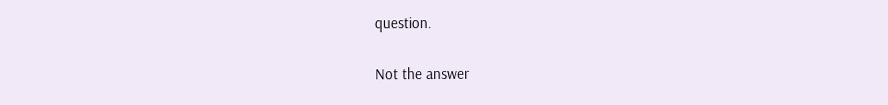question.

Not the answer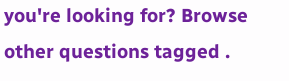you're looking for? Browse other questions tagged .